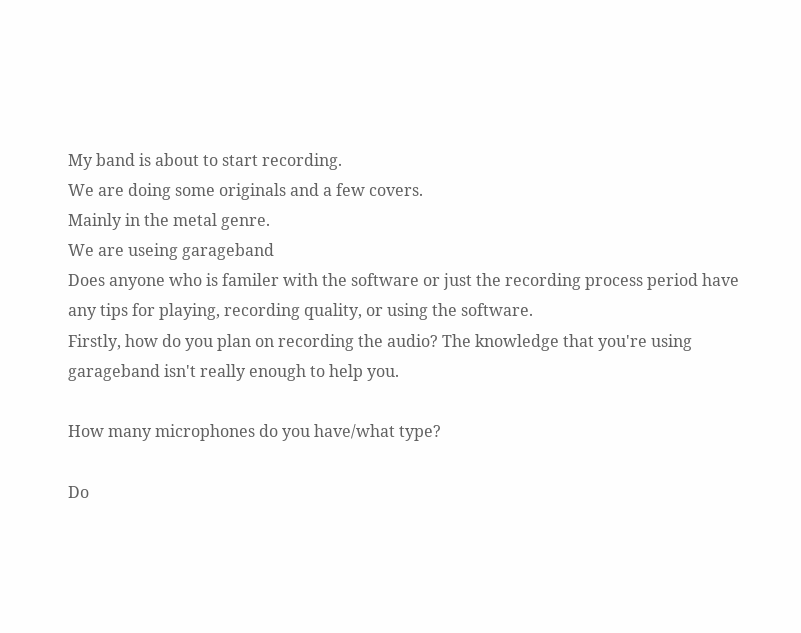My band is about to start recording.
We are doing some originals and a few covers.
Mainly in the metal genre.
We are useing garageband
Does anyone who is familer with the software or just the recording process period have any tips for playing, recording quality, or using the software.
Firstly, how do you plan on recording the audio? The knowledge that you're using garageband isn't really enough to help you.

How many microphones do you have/what type?

Do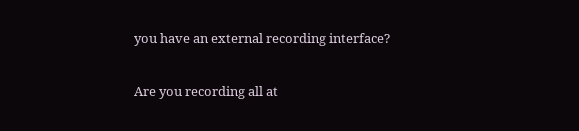you have an external recording interface?

Are you recording all at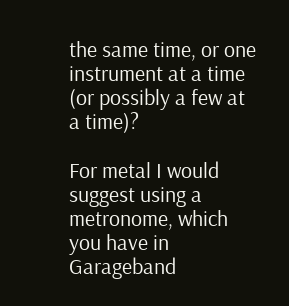the same time, or one instrument at a time (or possibly a few at a time)?

For metal I would suggest using a metronome, which you have in Garageband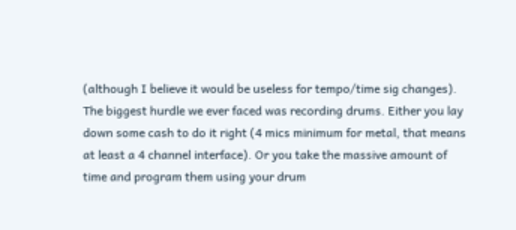(although I believe it would be useless for tempo/time sig changes).
The biggest hurdle we ever faced was recording drums. Either you lay down some cash to do it right (4 mics minimum for metal, that means at least a 4 channel interface). Or you take the massive amount of time and program them using your drum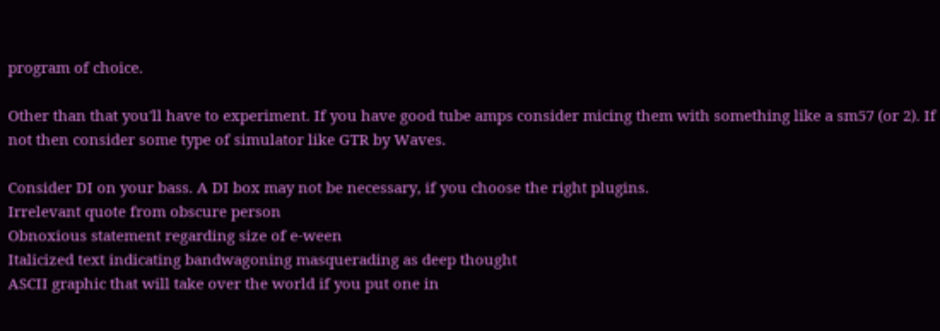program of choice.

Other than that you'll have to experiment. If you have good tube amps consider micing them with something like a sm57 (or 2). If not then consider some type of simulator like GTR by Waves.

Consider DI on your bass. A DI box may not be necessary, if you choose the right plugins.
Irrelevant quote from obscure person
Obnoxious statement regarding size of e-ween
Italicized text indicating bandwagoning masquerading as deep thought
ASCII graphic that will take over the world if you put one in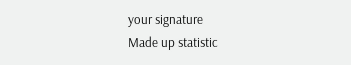your signature
Made up statistic